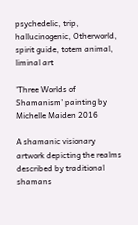psychedelic, trip, hallucinogenic, Otherworld, spirit guide, totem animal, liminal art

'Three Worlds of Shamanism' painting by Michelle Maiden 2016

A shamanic visionary artwork depicting the realms described by traditional shamans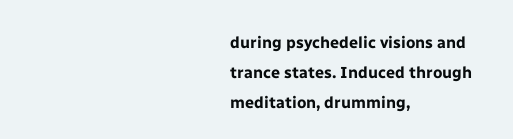during psychedelic visions and trance states. Induced through meditation, drumming,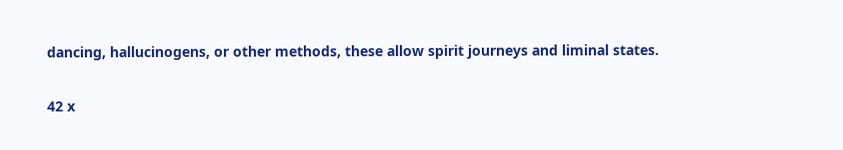dancing, hallucinogens, or other methods, these allow spirit journeys and liminal states.

42 x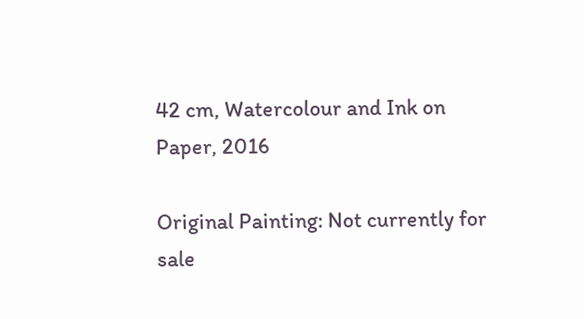42 cm, Watercolour and Ink on Paper, 2016

Original Painting: Not currently for sale